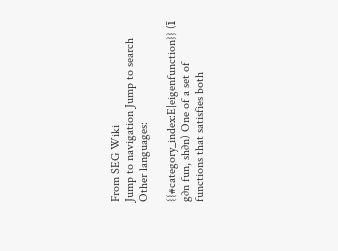From SEG Wiki
Jump to navigation Jump to search
Other languages:

{{#category_index:E|eigenfunction}} (ī g∂n fun, sh∂n) One of a set of functions that satisfies both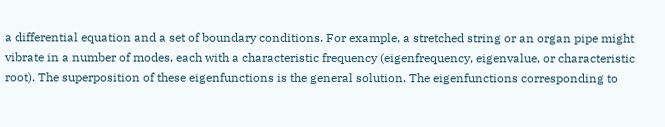a differential equation and a set of boundary conditions. For example, a stretched string or an organ pipe might vibrate in a number of modes, each with a characteristic frequency (eigenfrequency, eigenvalue, or characteristic root). The superposition of these eigenfunctions is the general solution. The eigenfunctions corresponding to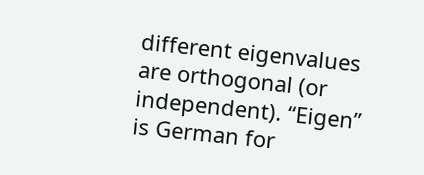different eigenvalues are orthogonal (or independent). ‘‘Eigen’’ is German for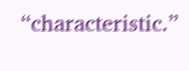‘‘characteristic.’’